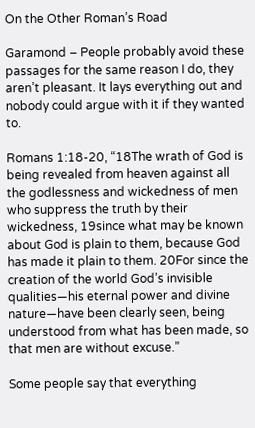On the Other Roman’s Road

Garamond – People probably avoid these passages for the same reason I do, they aren’t pleasant. It lays everything out and nobody could argue with it if they wanted to.

Romans 1:18-20, “18The wrath of God is being revealed from heaven against all the godlessness and wickedness of men who suppress the truth by their wickedness, 19since what may be known about God is plain to them, because God has made it plain to them. 20For since the creation of the world God’s invisible qualities—his eternal power and divine nature—have been clearly seen, being understood from what has been made, so that men are without excuse.”

Some people say that everything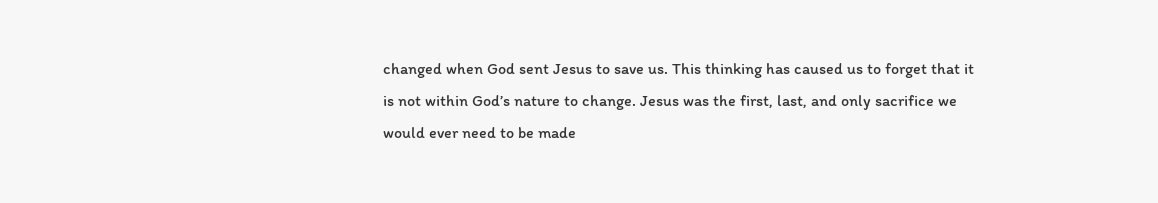changed when God sent Jesus to save us. This thinking has caused us to forget that it is not within God’s nature to change. Jesus was the first, last, and only sacrifice we would ever need to be made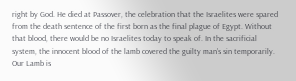right by God. He died at Passover, the celebration that the Israelites were spared from the death sentence of the first born as the final plague of Egypt. Without that blood, there would be no Israelites today to speak of. In the sacrificial system, the innocent blood of the lamb covered the guilty man’s sin temporarily. Our Lamb is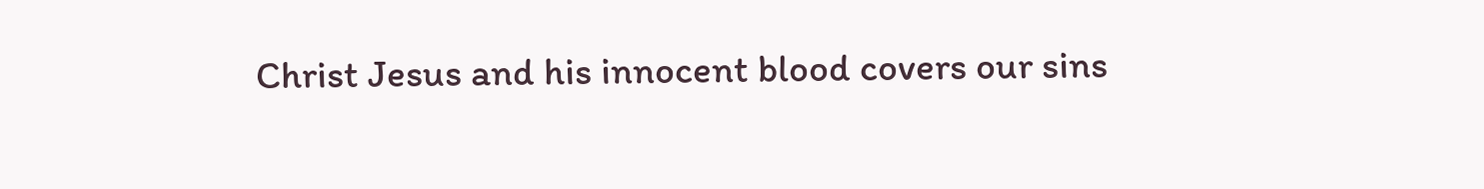Christ Jesus and his innocent blood covers our sins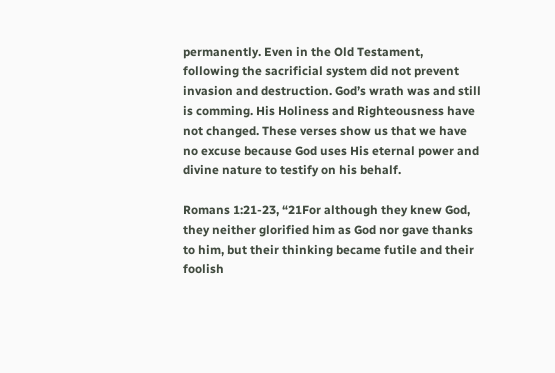permanently. Even in the Old Testament, following the sacrificial system did not prevent invasion and destruction. God’s wrath was and still is comming. His Holiness and Righteousness have not changed. These verses show us that we have no excuse because God uses His eternal power and divine nature to testify on his behalf.

Romans 1:21-23, “21For although they knew God, they neither glorified him as God nor gave thanks to him, but their thinking became futile and their foolish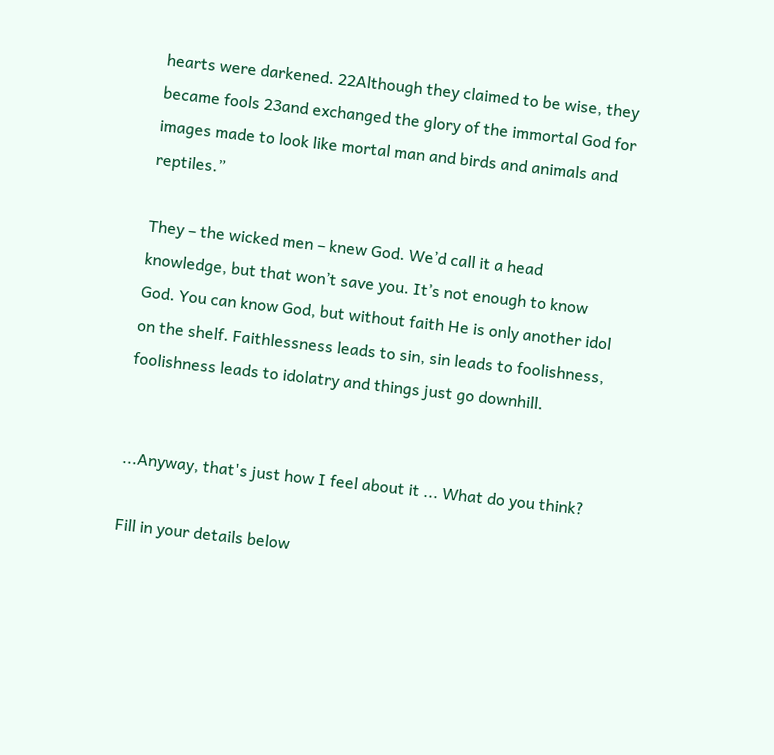hearts were darkened. 22Although they claimed to be wise, they became fools 23and exchanged the glory of the immortal God for images made to look like mortal man and birds and animals and reptiles.”

They – the wicked men – knew God. We’d call it a head knowledge, but that won’t save you. It’s not enough to know God. You can know God, but without faith He is only another idol on the shelf. Faithlessness leads to sin, sin leads to foolishness, foolishness leads to idolatry and things just go downhill.


...Anyway, that's just how I feel about it ... What do you think?

Fill in your details below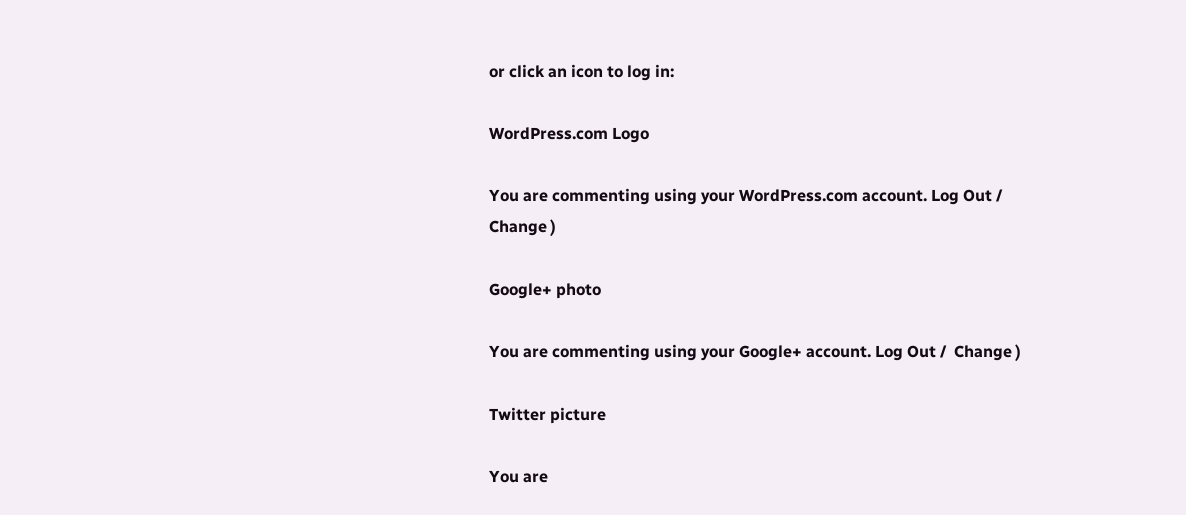or click an icon to log in:

WordPress.com Logo

You are commenting using your WordPress.com account. Log Out /  Change )

Google+ photo

You are commenting using your Google+ account. Log Out /  Change )

Twitter picture

You are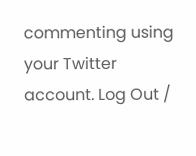commenting using your Twitter account. Log Out /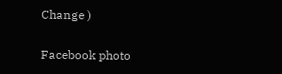Change )

Facebook photo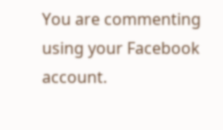You are commenting using your Facebook account.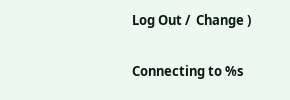Log Out /  Change )


Connecting to %s